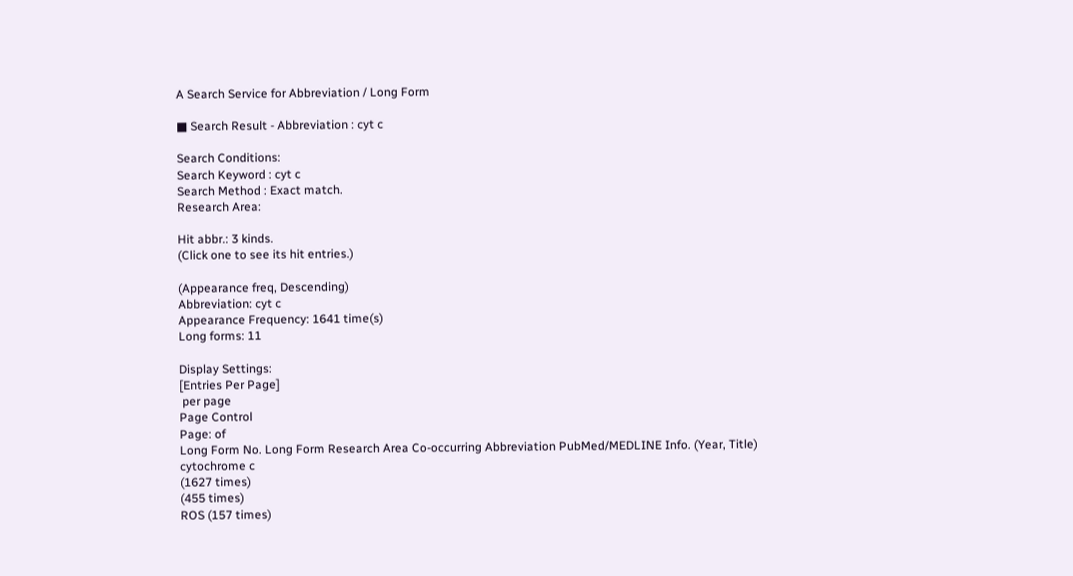A Search Service for Abbreviation / Long Form

■ Search Result - Abbreviation : cyt c

Search Conditions:
Search Keyword : cyt c
Search Method : Exact match.
Research Area:

Hit abbr.: 3 kinds.
(Click one to see its hit entries.)

(Appearance freq, Descending)
Abbreviation: cyt c
Appearance Frequency: 1641 time(s)
Long forms: 11

Display Settings:
[Entries Per Page]
 per page
Page Control
Page: of
Long Form No. Long Form Research Area Co-occurring Abbreviation PubMed/MEDLINE Info. (Year, Title)
cytochrome c
(1627 times)
(455 times)
ROS (157 times)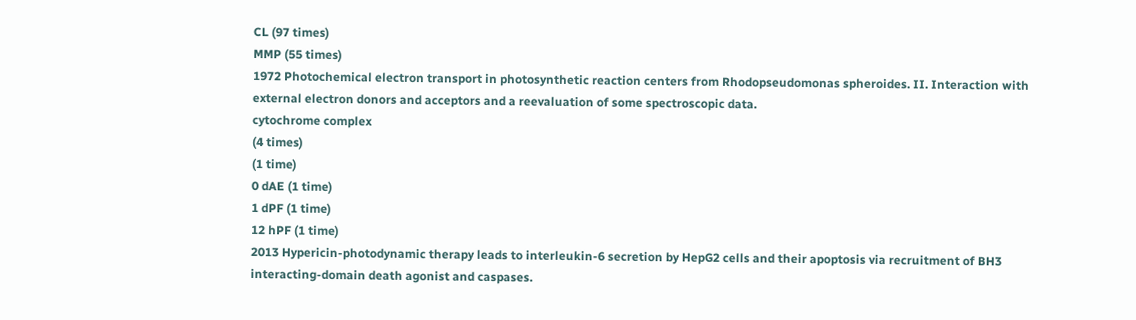CL (97 times)
MMP (55 times)
1972 Photochemical electron transport in photosynthetic reaction centers from Rhodopseudomonas spheroides. II. Interaction with external electron donors and acceptors and a reevaluation of some spectroscopic data.
cytochrome complex
(4 times)
(1 time)
0 dAE (1 time)
1 dPF (1 time)
12 hPF (1 time)
2013 Hypericin-photodynamic therapy leads to interleukin-6 secretion by HepG2 cells and their apoptosis via recruitment of BH3 interacting-domain death agonist and caspases.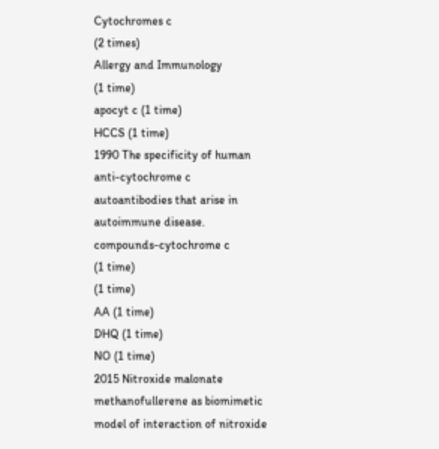Cytochromes c
(2 times)
Allergy and Immunology
(1 time)
apocyt c (1 time)
HCCS (1 time)
1990 The specificity of human anti-cytochrome c autoantibodies that arise in autoimmune disease.
compounds-cytochrome c
(1 time)
(1 time)
AA (1 time)
DHQ (1 time)
NO (1 time)
2015 Nitroxide malonate methanofullerene as biomimetic model of interaction of nitroxide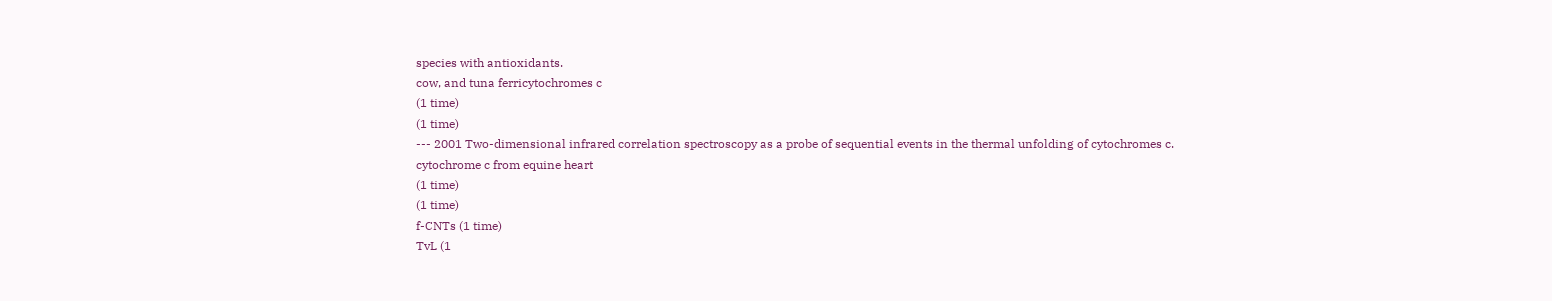species with antioxidants.
cow, and tuna ferricytochromes c
(1 time)
(1 time)
--- 2001 Two-dimensional infrared correlation spectroscopy as a probe of sequential events in the thermal unfolding of cytochromes c.
cytochrome c from equine heart
(1 time)
(1 time)
f-CNTs (1 time)
TvL (1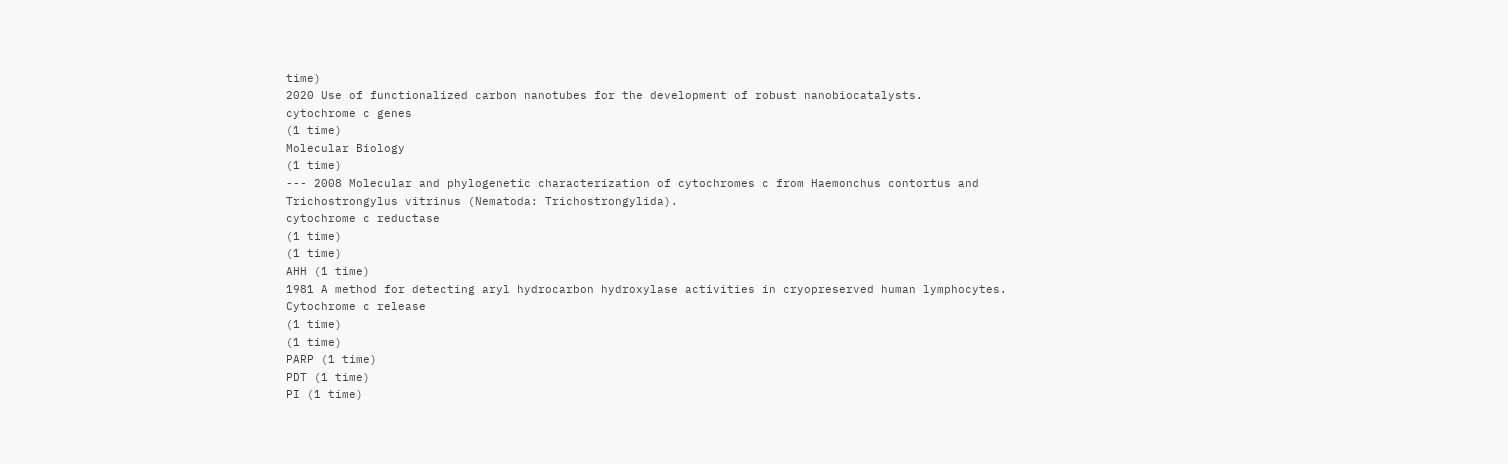time)
2020 Use of functionalized carbon nanotubes for the development of robust nanobiocatalysts.
cytochrome c genes
(1 time)
Molecular Biology
(1 time)
--- 2008 Molecular and phylogenetic characterization of cytochromes c from Haemonchus contortus and Trichostrongylus vitrinus (Nematoda: Trichostrongylida).
cytochrome c reductase
(1 time)
(1 time)
AHH (1 time)
1981 A method for detecting aryl hydrocarbon hydroxylase activities in cryopreserved human lymphocytes.
Cytochrome c release
(1 time)
(1 time)
PARP (1 time)
PDT (1 time)
PI (1 time)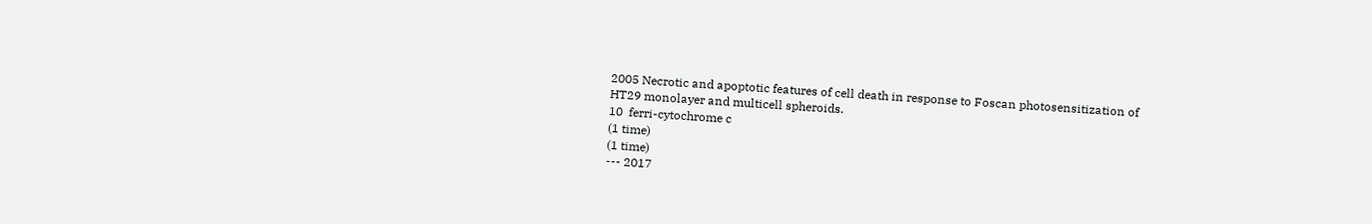2005 Necrotic and apoptotic features of cell death in response to Foscan photosensitization of HT29 monolayer and multicell spheroids.
10  ferri-cytochrome c
(1 time)
(1 time)
--- 2017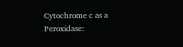Cytochrome c as a Peroxidase: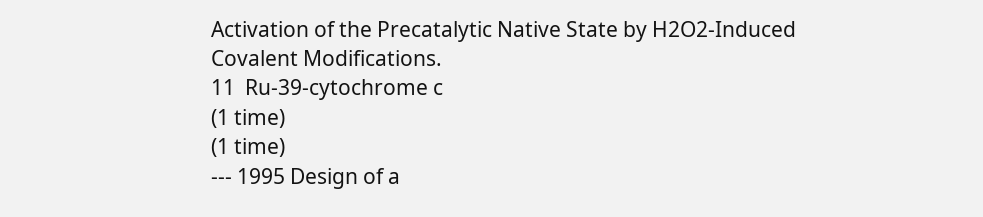Activation of the Precatalytic Native State by H2O2-Induced Covalent Modifications.
11  Ru-39-cytochrome c
(1 time)
(1 time)
--- 1995 Design of a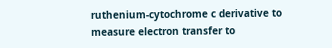ruthenium-cytochrome c derivative to measure electron transfer to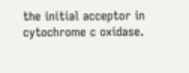the initial acceptor in cytochrome c oxidase.